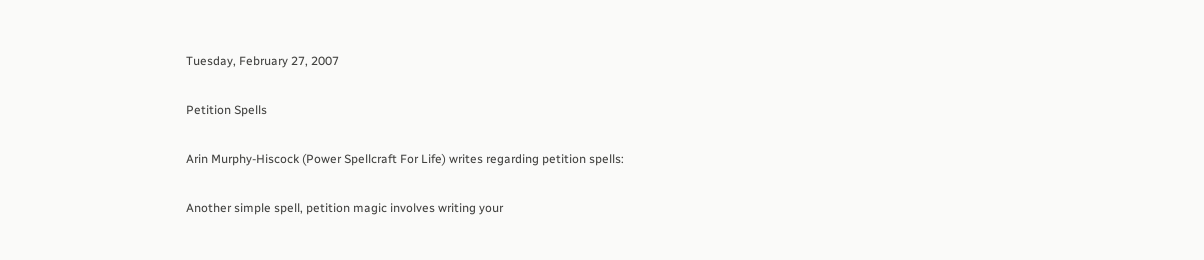Tuesday, February 27, 2007

Petition Spells

Arin Murphy-Hiscock (Power Spellcraft For Life) writes regarding petition spells:

Another simple spell, petition magic involves writing your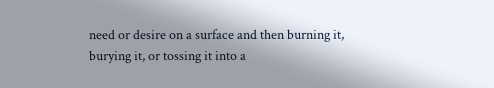need or desire on a surface and then burning it, burying it, or tossing it into a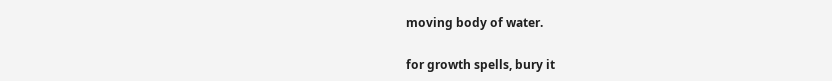moving body of water.

for growth spells, bury it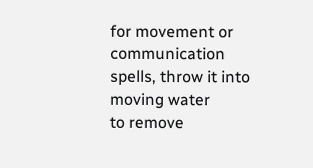for movement or communication spells, throw it into moving water
to remove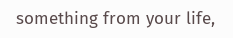something from your life,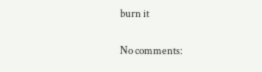burn it

No comments: